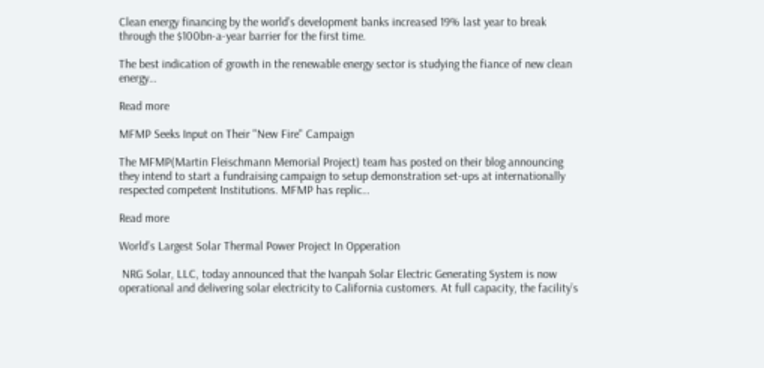Clean energy financing by the world’s development banks increased 19% last year to break through the $100bn-a-year barrier for the first time.

The best indication of growth in the renewable energy sector is studying the fiance of new clean energy…

Read more

MFMP Seeks Input on Their "New Fire" Campaign

The MFMP(Martin Fleischmann Memorial Project) team has posted on their blog announcing they intend to start a fundraising campaign to setup demonstration set-ups at internationally respected competent Institutions. MFMP has replic…

Read more

World’s Largest Solar Thermal Power Project In Opperation

 NRG Solar, LLC, today announced that the Ivanpah Solar Electric Generating System is now operational and delivering solar electricity to California customers. At full capacity, the facility’s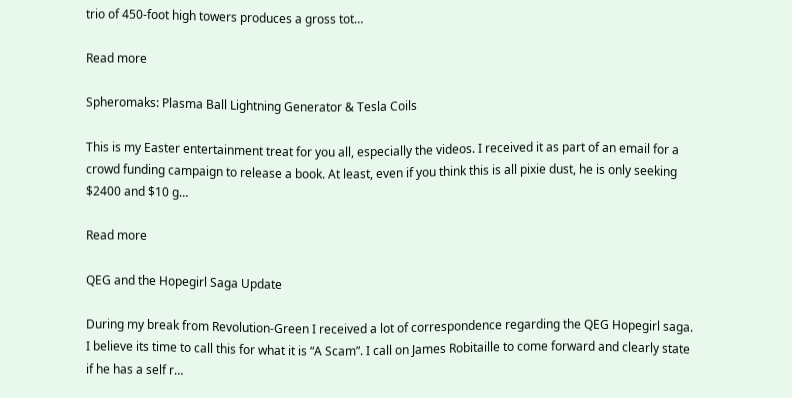trio of 450-foot high towers produces a gross tot…

Read more

Spheromaks: Plasma Ball Lightning Generator & Tesla Coils

This is my Easter entertainment treat for you all, especially the videos. I received it as part of an email for a crowd funding campaign to release a book. At least, even if you think this is all pixie dust, he is only seeking $2400 and $10 g…

Read more

QEG and the Hopegirl Saga Update

During my break from Revolution-Green I received a lot of correspondence regarding the QEG Hopegirl saga. I believe its time to call this for what it is “A Scam”. I call on James Robitaille to come forward and clearly state if he has a self r…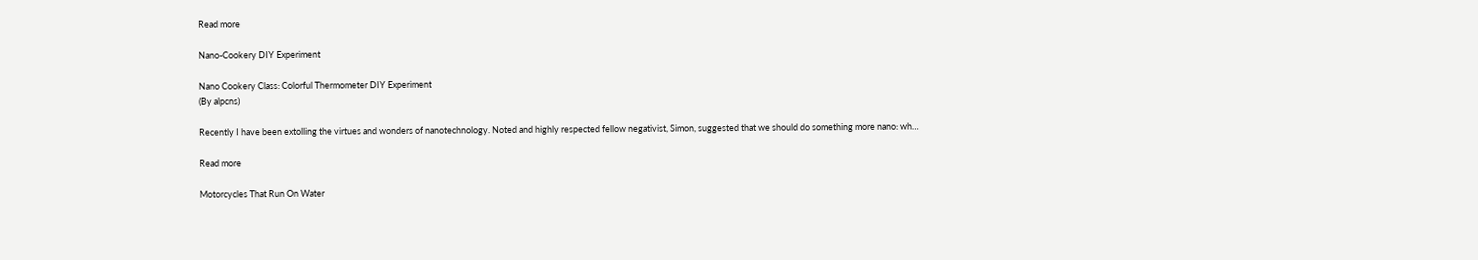Read more

Nano-Cookery DIY Experiment

Nano Cookery Class: Colorful Thermometer DIY Experiment
(By alpcns)

Recently I have been extolling the virtues and wonders of nanotechnology. Noted and highly respected fellow negativist, Simon, suggested that we should do something more nano: wh…

Read more

Motorcycles That Run On Water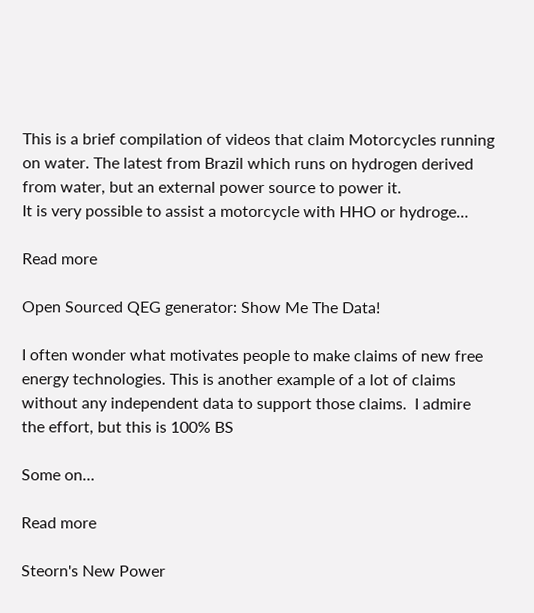This is a brief compilation of videos that claim Motorcycles running on water. The latest from Brazil which runs on hydrogen derived from water, but an external power source to power it.
It is very possible to assist a motorcycle with HHO or hydroge…

Read more

Open Sourced QEG generator: Show Me The Data!

I often wonder what motivates people to make claims of new free energy technologies. This is another example of a lot of claims without any independent data to support those claims.  I admire the effort, but this is 100% BS

Some on…

Read more

Steorn's New Power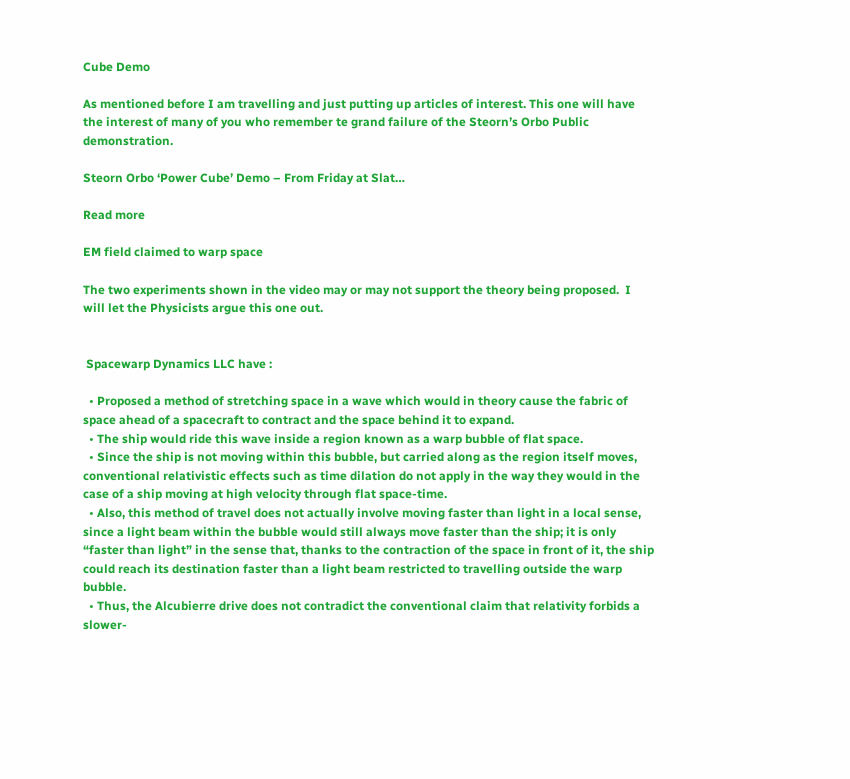Cube Demo

As mentioned before I am travelling and just putting up articles of interest. This one will have the interest of many of you who remember te grand failure of the Steorn’s Orbo Public demonstration.

Steorn Orbo ‘Power Cube’ Demo – From Friday at Slat…

Read more

EM field claimed to warp space

The two experiments shown in the video may or may not support the theory being proposed.  I will let the Physicists argue this one out.


 Spacewarp Dynamics LLC have :

  • Proposed a method of stretching space in a wave which would in theory cause the fabric of space ahead of a spacecraft to contract and the space behind it to expand.
  • The ship would ride this wave inside a region known as a warp bubble of flat space.
  • Since the ship is not moving within this bubble, but carried along as the region itself moves, conventional relativistic effects such as time dilation do not apply in the way they would in the case of a ship moving at high velocity through flat space-time.
  • Also, this method of travel does not actually involve moving faster than light in a local sense, since a light beam within the bubble would still always move faster than the ship; it is only “faster than light” in the sense that, thanks to the contraction of the space in front of it, the ship could reach its destination faster than a light beam restricted to travelling outside the warp bubble.
  • Thus, the Alcubierre drive does not contradict the conventional claim that relativity forbids a slower-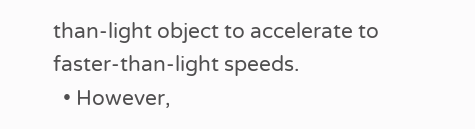than-light object to accelerate to faster-than-light speeds.
  • However,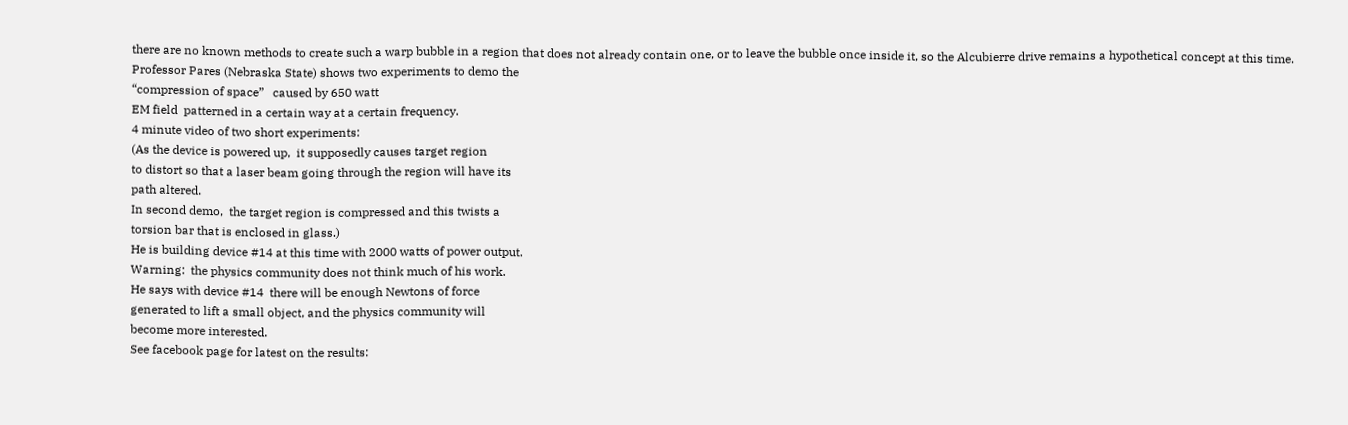there are no known methods to create such a warp bubble in a region that does not already contain one, or to leave the bubble once inside it, so the Alcubierre drive remains a hypothetical concept at this time.
Professor Pares (Nebraska State) shows two experiments to demo the
“compression of space”   caused by 650 watt
EM field  patterned in a certain way at a certain frequency.
4 minute video of two short experiments:
(As the device is powered up,  it supposedly causes target region
to distort so that a laser beam going through the region will have its
path altered.
In second demo,  the target region is compressed and this twists a
torsion bar that is enclosed in glass.)
He is building device #14 at this time with 2000 watts of power output.
Warning:  the physics community does not think much of his work.
He says with device #14  there will be enough Newtons of force
generated to lift a small object, and the physics community will
become more interested.
See facebook page for latest on the results: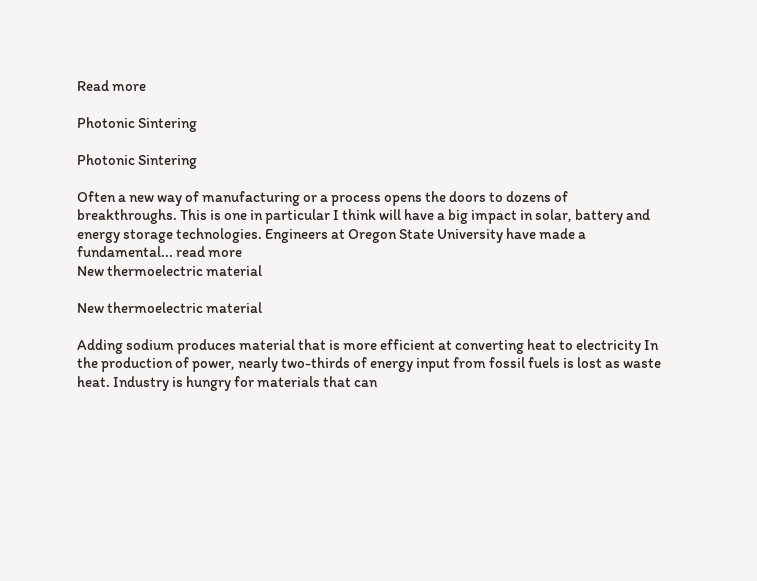Read more

Photonic Sintering

Photonic Sintering

Often a new way of manufacturing or a process opens the doors to dozens of breakthroughs. This is one in particular I think will have a big impact in solar, battery and energy storage technologies. Engineers at Oregon State University have made a fundamental... read more
New thermoelectric material

New thermoelectric material

Adding sodium produces material that is more efficient at converting heat to electricity In the production of power, nearly two-thirds of energy input from fossil fuels is lost as waste heat. Industry is hungry for materials that can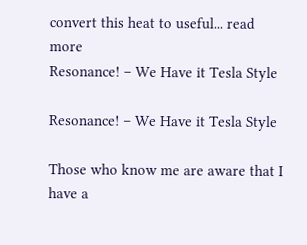convert this heat to useful... read more
Resonance! – We Have it Tesla Style

Resonance! – We Have it Tesla Style

Those who know me are aware that I have a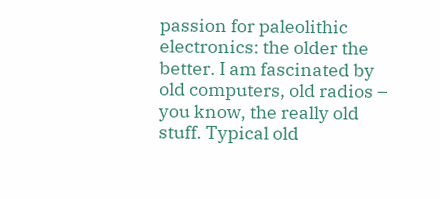passion for paleolithic electronics: the older the better. I am fascinated by old computers, old radios – you know, the really old stuff. Typical old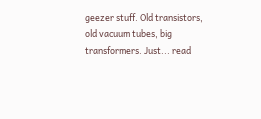geezer stuff. Old transistors, old vacuum tubes, big transformers. Just... read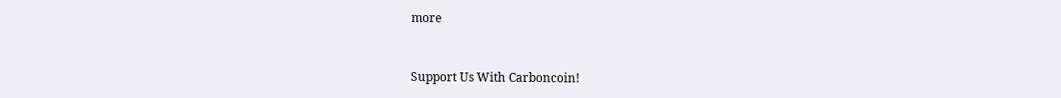more


Support Us With Carboncoin!